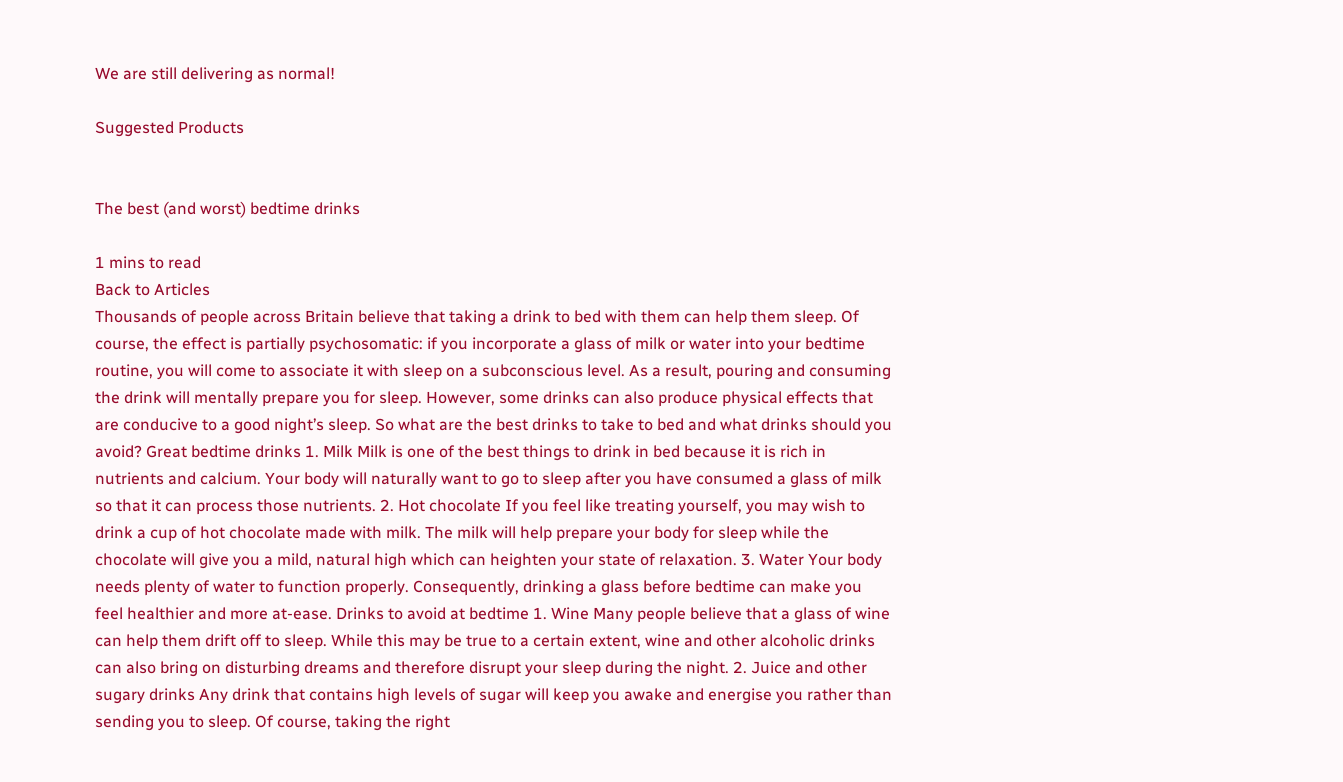We are still delivering as normal!

Suggested Products


The best (and worst) bedtime drinks

1 mins to read
Back to Articles
Thousands of people across Britain believe that taking a drink to bed with them can help them sleep. Of course, the effect is partially psychosomatic: if you incorporate a glass of milk or water into your bedtime routine, you will come to associate it with sleep on a subconscious level. As a result, pouring and consuming the drink will mentally prepare you for sleep. However, some drinks can also produce physical effects that are conducive to a good night’s sleep. So what are the best drinks to take to bed and what drinks should you avoid? Great bedtime drinks 1. Milk Milk is one of the best things to drink in bed because it is rich in nutrients and calcium. Your body will naturally want to go to sleep after you have consumed a glass of milk so that it can process those nutrients. 2. Hot chocolate If you feel like treating yourself, you may wish to drink a cup of hot chocolate made with milk. The milk will help prepare your body for sleep while the chocolate will give you a mild, natural high which can heighten your state of relaxation. 3. Water Your body needs plenty of water to function properly. Consequently, drinking a glass before bedtime can make you feel healthier and more at-ease. Drinks to avoid at bedtime 1. Wine Many people believe that a glass of wine can help them drift off to sleep. While this may be true to a certain extent, wine and other alcoholic drinks can also bring on disturbing dreams and therefore disrupt your sleep during the night. 2. Juice and other sugary drinks Any drink that contains high levels of sugar will keep you awake and energise you rather than sending you to sleep. Of course, taking the right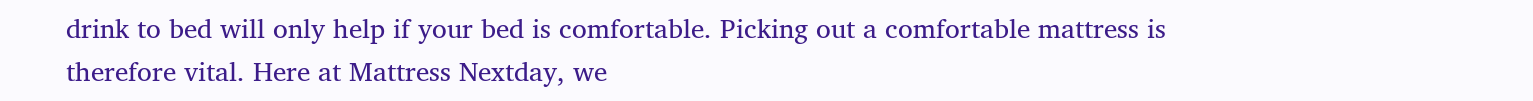drink to bed will only help if your bed is comfortable. Picking out a comfortable mattress is therefore vital. Here at Mattress Nextday, we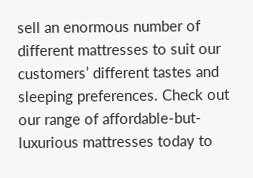sell an enormous number of different mattresses to suit our customers’ different tastes and sleeping preferences. Check out our range of affordable-but-luxurious mattresses today to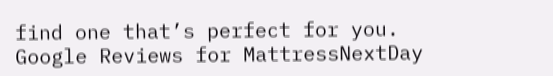find one that’s perfect for you.
Google Reviews for MattressNextDay